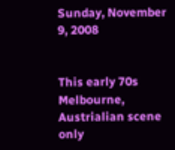Sunday, November 9, 2008


This early 70s Melbourne, Austrialian scene only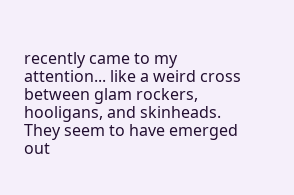recently came to my attention... like a weird cross between glam rockers, hooligans, and skinheads. They seem to have emerged out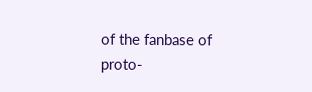of the fanbase of proto-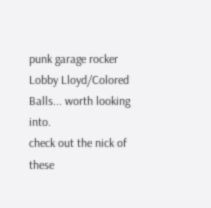punk garage rocker Lobby Lloyd/Colored Balls... worth looking into.
check out the nick of these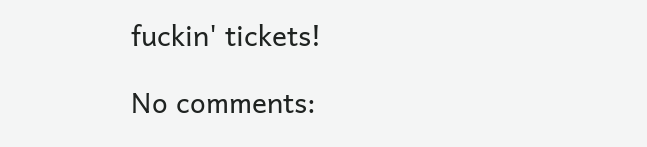fuckin' tickets!

No comments: